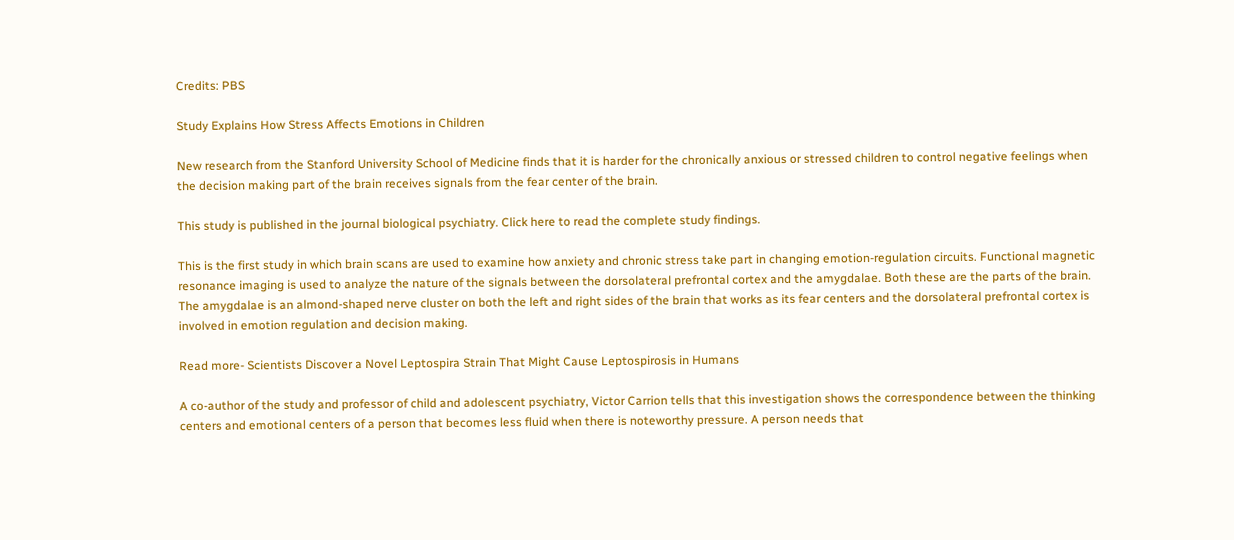Credits: PBS

Study Explains How Stress Affects Emotions in Children

New research from the Stanford University School of Medicine finds that it is harder for the chronically anxious or stressed children to control negative feelings when the decision making part of the brain receives signals from the fear center of the brain.

This study is published in the journal biological psychiatry. Click here to read the complete study findings.

This is the first study in which brain scans are used to examine how anxiety and chronic stress take part in changing emotion-regulation circuits. Functional magnetic resonance imaging is used to analyze the nature of the signals between the dorsolateral prefrontal cortex and the amygdalae. Both these are the parts of the brain. The amygdalae is an almond-shaped nerve cluster on both the left and right sides of the brain that works as its fear centers and the dorsolateral prefrontal cortex is involved in emotion regulation and decision making.

Read more- Scientists Discover a Novel Leptospira Strain That Might Cause Leptospirosis in Humans

A co-author of the study and professor of child and adolescent psychiatry, Victor Carrion tells that this investigation shows the correspondence between the thinking centers and emotional centers of a person that becomes less fluid when there is noteworthy pressure. A person needs that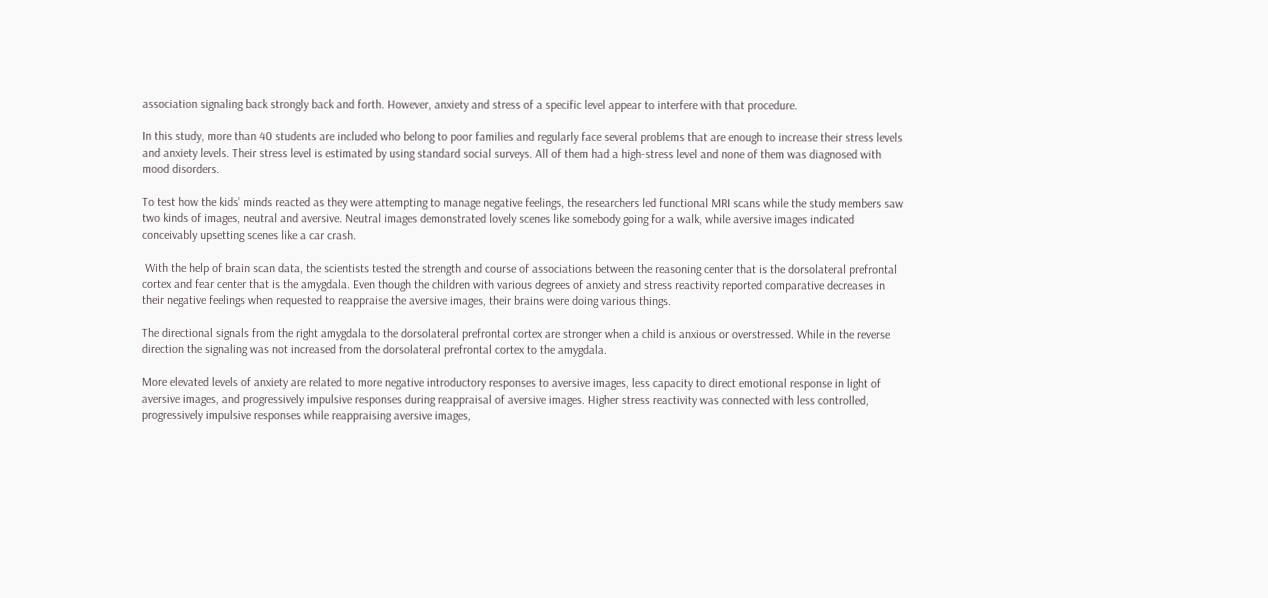association signaling back strongly back and forth. However, anxiety and stress of a specific level appear to interfere with that procedure.

In this study, more than 40 students are included who belong to poor families and regularly face several problems that are enough to increase their stress levels and anxiety levels. Their stress level is estimated by using standard social surveys. All of them had a high-stress level and none of them was diagnosed with mood disorders.

To test how the kids’ minds reacted as they were attempting to manage negative feelings, the researchers led functional MRI scans while the study members saw two kinds of images, neutral and aversive. Neutral images demonstrated lovely scenes like somebody going for a walk, while aversive images indicated conceivably upsetting scenes like a car crash.

 With the help of brain scan data, the scientists tested the strength and course of associations between the reasoning center that is the dorsolateral prefrontal cortex and fear center that is the amygdala. Even though the children with various degrees of anxiety and stress reactivity reported comparative decreases in their negative feelings when requested to reappraise the aversive images, their brains were doing various things.

The directional signals from the right amygdala to the dorsolateral prefrontal cortex are stronger when a child is anxious or overstressed. While in the reverse direction the signaling was not increased from the dorsolateral prefrontal cortex to the amygdala.

More elevated levels of anxiety are related to more negative introductory responses to aversive images, less capacity to direct emotional response in light of aversive images, and progressively impulsive responses during reappraisal of aversive images. Higher stress reactivity was connected with less controlled, progressively impulsive responses while reappraising aversive images,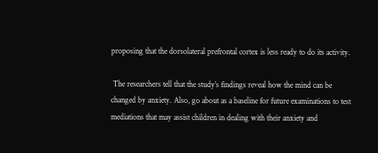proposing that the dorsolateral prefrontal cortex is less ready to do its activity.

 The researchers tell that the study’s findings reveal how the mind can be changed by anxiety. Also, go about as a baseline for future examinations to test mediations that may assist children in dealing with their anxiety and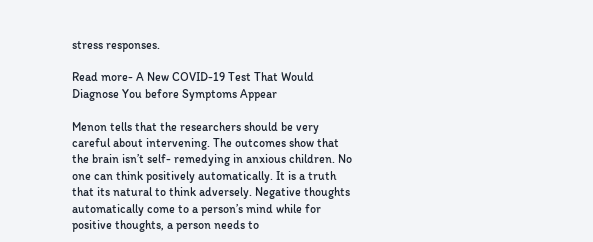stress responses.

Read more- A New COVID-19 Test That Would Diagnose You before Symptoms Appear

Menon tells that the researchers should be very careful about intervening. The outcomes show that the brain isn’t self- remedying in anxious children. No one can think positively automatically. It is a truth that its natural to think adversely. Negative thoughts automatically come to a person’s mind while for positive thoughts, a person needs to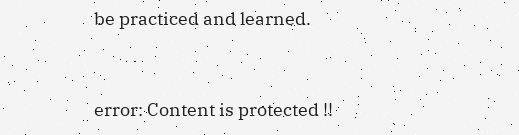be practiced and learned.


error: Content is protected !!